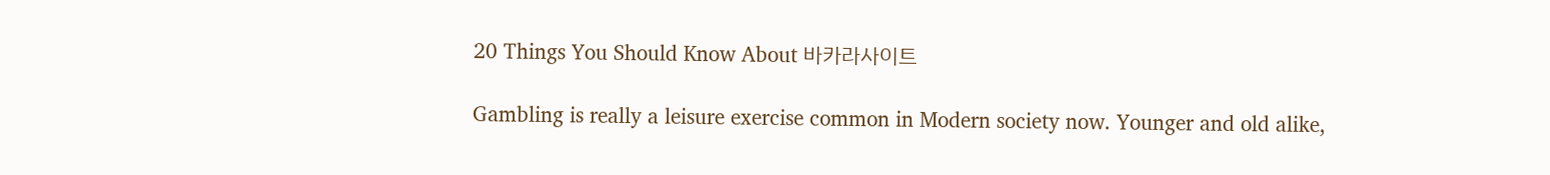20 Things You Should Know About 바카라사이트

Gambling is really a leisure exercise common in Modern society now. Younger and old alike,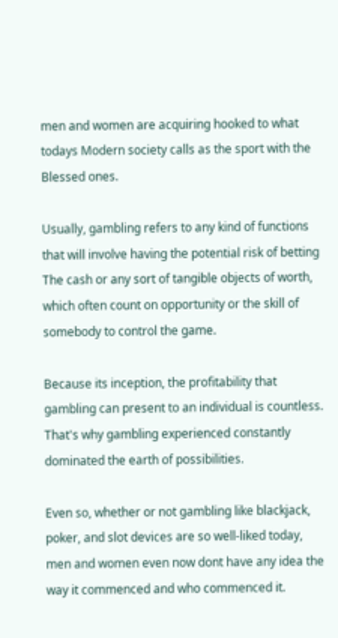men and women are acquiring hooked to what todays Modern society calls as the sport with the Blessed ones.

Usually, gambling refers to any kind of functions that will involve having the potential risk of betting The cash or any sort of tangible objects of worth, which often count on opportunity or the skill of somebody to control the game.

Because its inception, the profitability that gambling can present to an individual is countless. That's why gambling experienced constantly dominated the earth of possibilities.

Even so, whether or not gambling like blackjack, poker, and slot devices are so well-liked today, men and women even now dont have any idea the way it commenced and who commenced it.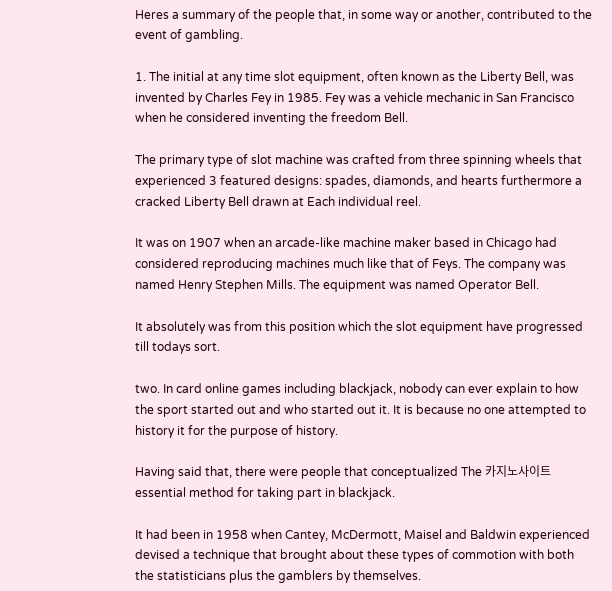Heres a summary of the people that, in some way or another, contributed to the event of gambling.

1. The initial at any time slot equipment, often known as the Liberty Bell, was invented by Charles Fey in 1985. Fey was a vehicle mechanic in San Francisco when he considered inventing the freedom Bell.

The primary type of slot machine was crafted from three spinning wheels that experienced 3 featured designs: spades, diamonds, and hearts furthermore a cracked Liberty Bell drawn at Each individual reel.

It was on 1907 when an arcade-like machine maker based in Chicago had considered reproducing machines much like that of Feys. The company was named Henry Stephen Mills. The equipment was named Operator Bell.

It absolutely was from this position which the slot equipment have progressed till todays sort.

two. In card online games including blackjack, nobody can ever explain to how the sport started out and who started out it. It is because no one attempted to history it for the purpose of history.

Having said that, there were people that conceptualized The 카지노사이트 essential method for taking part in blackjack.

It had been in 1958 when Cantey, McDermott, Maisel and Baldwin experienced devised a technique that brought about these types of commotion with both the statisticians plus the gamblers by themselves.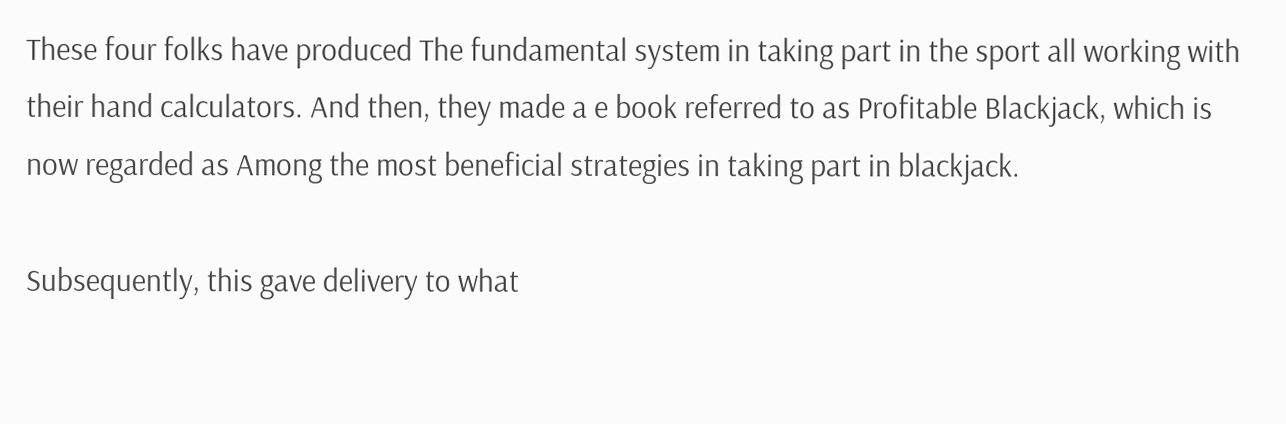These four folks have produced The fundamental system in taking part in the sport all working with their hand calculators. And then, they made a e book referred to as Profitable Blackjack, which is now regarded as Among the most beneficial strategies in taking part in blackjack.

Subsequently, this gave delivery to what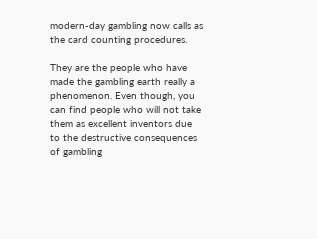modern-day gambling now calls as the card counting procedures.

They are the people who have made the gambling earth really a phenomenon. Even though, you can find people who will not take them as excellent inventors due to the destructive consequences of gambling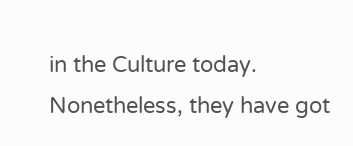in the Culture today. Nonetheless, they have got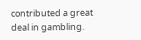contributed a great deal in gambling.